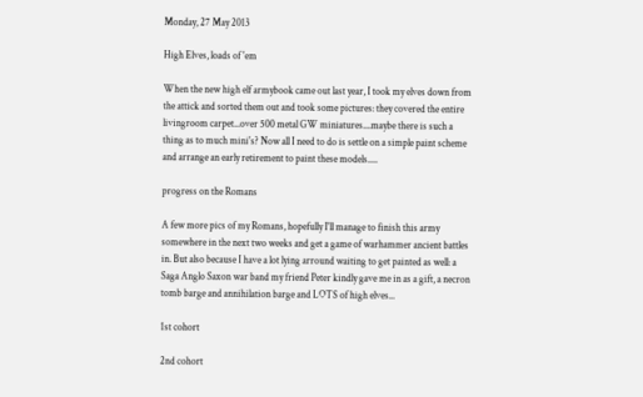Monday, 27 May 2013

High Elves, loads of 'em

When the new high elf armybook came out last year, I took my elves down from the attick and sorted them out and took some pictures: they covered the entire livingroom carpet...over 500 metal GW miniatures....maybe there is such a thing as to much mini's? Now all I need to do is settle on a simple paint scheme and arrange an early retirement to paint these models.....

progress on the Romans

A few more pics of my Romans, hopefully I'll manage to finish this army somewhere in the next two weeks and get a game of warhammer ancient battles in. But also because I have a lot lying arround waiting to get painted as well: a Saga Anglo Saxon war band my friend Peter kindly gave me in as a gift, a necron tomb barge and annihilation barge and LOTS of high elves...

1st cohort

2nd cohort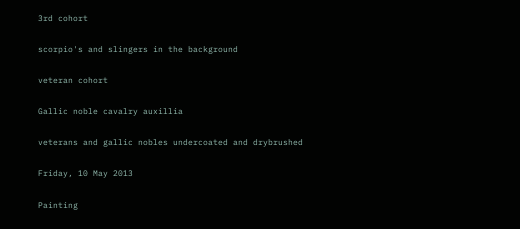3rd cohort

scorpio's and slingers in the background

veteran cohort

Gallic noble cavalry auxillia

veterans and gallic nobles undercoated and drybrushed

Friday, 10 May 2013

Painting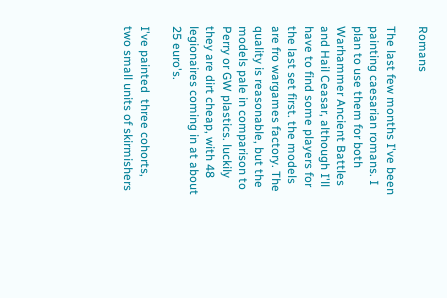Romans

The last few months I've been painting caesarian romans. I plan to use them for both Warhammer Ancient Battles and Hail Ceasar, although I'll have to find some players for the last set first. the models are fro wargames factory. The quality is reasonable, but the models pale in comparison to Perry or GW plastics. luckily they are dirt cheap, with 48 legionaires coming in at about 25 euro's.

I've painted  three cohorts, two small units of skirmishers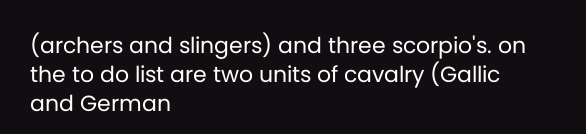(archers and slingers) and three scorpio's. on the to do list are two units of cavalry (Gallic and German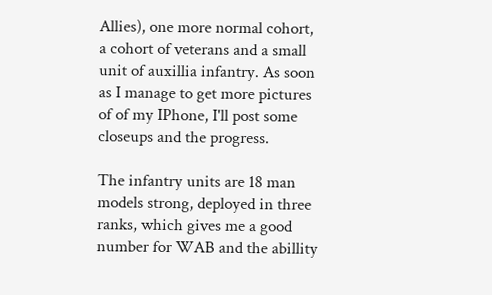Allies), one more normal cohort, a cohort of veterans and a small unit of auxillia infantry. As soon as I manage to get more pictures of of my IPhone, I'll post some closeups and the progress.

The infantry units are 18 man models strong, deployed in three ranks, which gives me a good number for WAB and the abillity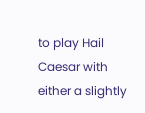to play Hail Caesar with either a slightly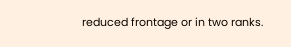reduced frontage or in two ranks.